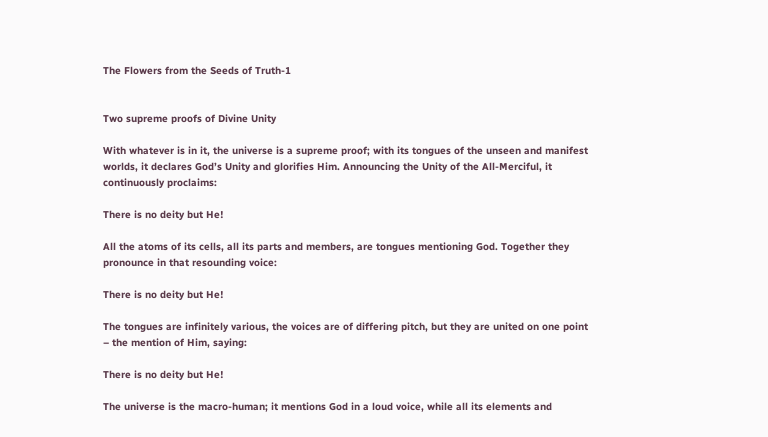The Flowers from the Seeds of Truth-1


Two supreme proofs of Divine Unity

With whatever is in it, the universe is a supreme proof; with its tongues of the unseen and manifest worlds, it declares God’s Unity and glorifies Him. Announcing the Unity of the All-Merciful, it continuously proclaims:

There is no deity but He!

All the atoms of its cells, all its parts and members, are tongues mentioning God. Together they pronounce in that resounding voice:

There is no deity but He!

The tongues are infinitely various, the voices are of differing pitch, but they are united on one point – the mention of Him, saying:

There is no deity but He!

The universe is the macro-human; it mentions God in a loud voice, while all its elements and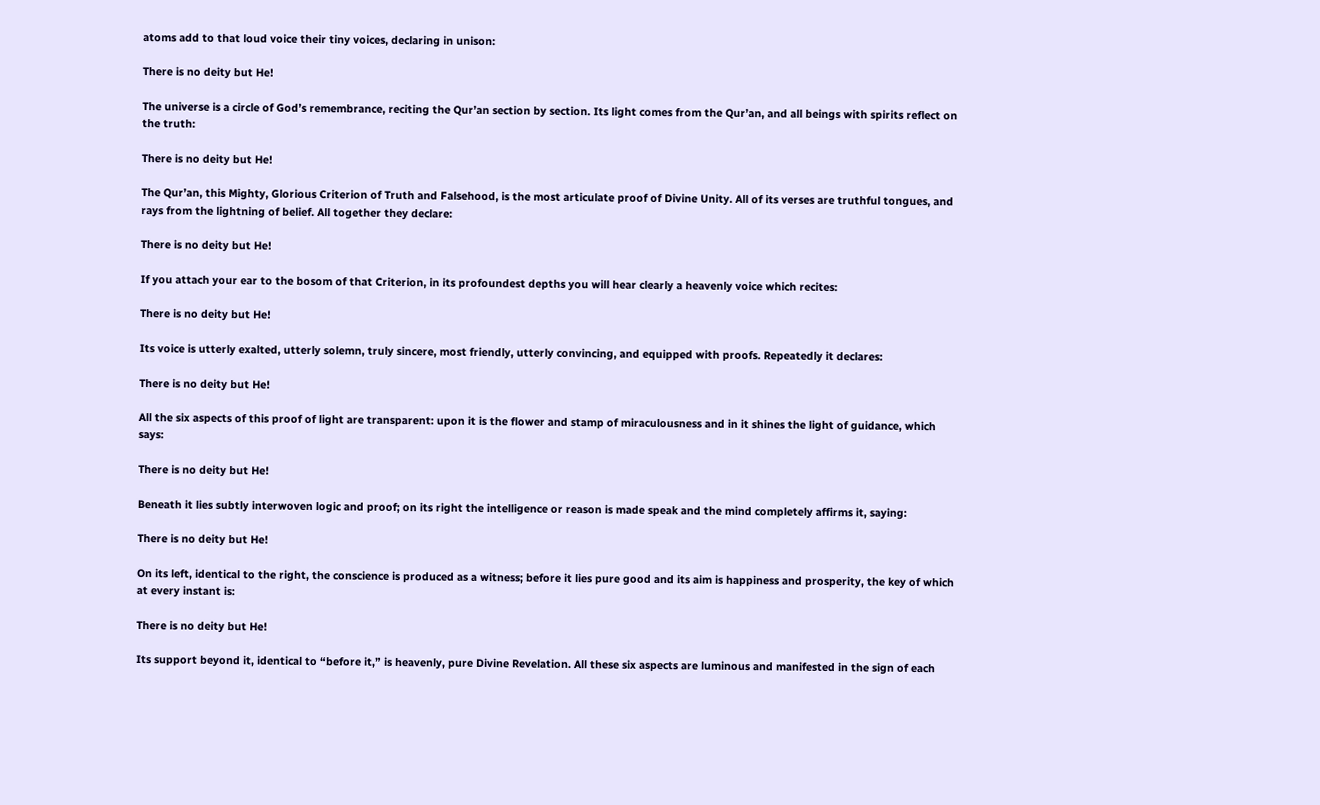atoms add to that loud voice their tiny voices, declaring in unison:

There is no deity but He!

The universe is a circle of God’s remembrance, reciting the Qur’an section by section. Its light comes from the Qur’an, and all beings with spirits reflect on the truth:

There is no deity but He!

The Qur’an, this Mighty, Glorious Criterion of Truth and Falsehood, is the most articulate proof of Divine Unity. All of its verses are truthful tongues, and rays from the lightning of belief. All together they declare:

There is no deity but He!

If you attach your ear to the bosom of that Criterion, in its profoundest depths you will hear clearly a heavenly voice which recites:

There is no deity but He!

Its voice is utterly exalted, utterly solemn, truly sincere, most friendly, utterly convincing, and equipped with proofs. Repeatedly it declares:

There is no deity but He!

All the six aspects of this proof of light are transparent: upon it is the flower and stamp of miraculousness and in it shines the light of guidance, which says:

There is no deity but He!

Beneath it lies subtly interwoven logic and proof; on its right the intelligence or reason is made speak and the mind completely affirms it, saying:

There is no deity but He!

On its left, identical to the right, the conscience is produced as a witness; before it lies pure good and its aim is happiness and prosperity, the key of which at every instant is:

There is no deity but He!

Its support beyond it, identical to “before it,” is heavenly, pure Divine Revelation. All these six aspects are luminous and manifested in the sign of each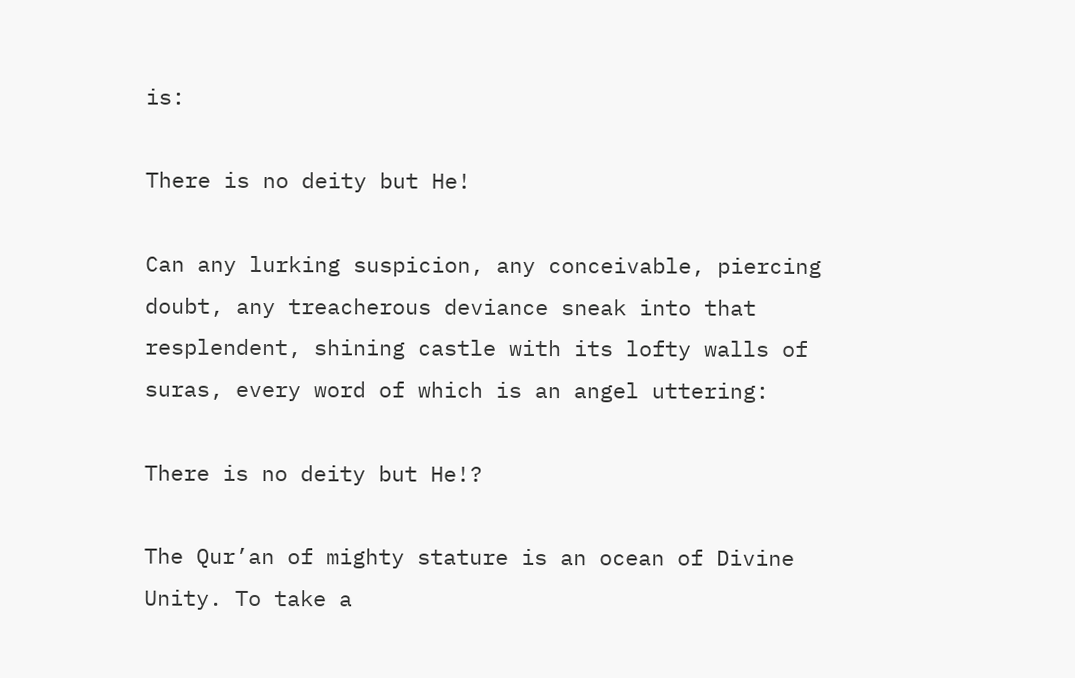is:

There is no deity but He!

Can any lurking suspicion, any conceivable, piercing doubt, any treacherous deviance sneak into that resplendent, shining castle with its lofty walls of suras, every word of which is an angel uttering:

There is no deity but He!?

The Qur’an of mighty stature is an ocean of Divine Unity. To take a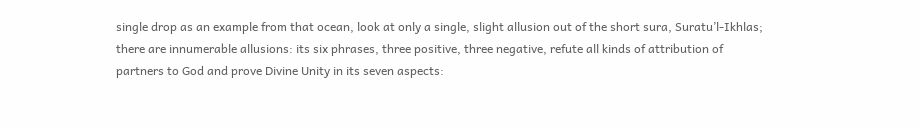single drop as an example from that ocean, look at only a single, slight allusion out of the short sura, Suratu’l-Ikhlas; there are innumerable allusions: its six phrases, three positive, three negative, refute all kinds of attribution of partners to God and prove Divine Unity in its seven aspects: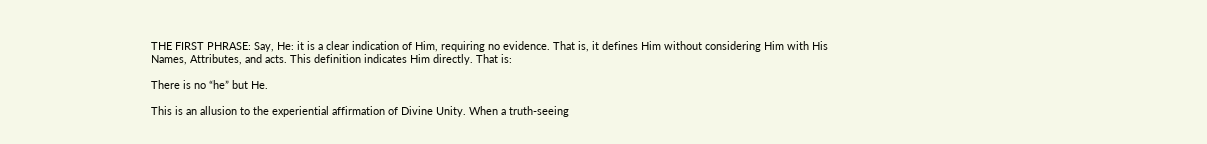THE FIRST PHRASE: Say, He: it is a clear indication of Him, requiring no evidence. That is, it defines Him without considering Him with His Names, Attributes, and acts. This definition indicates Him directly. That is:

There is no “he” but He.

This is an allusion to the experiential affirmation of Divine Unity. When a truth-seeing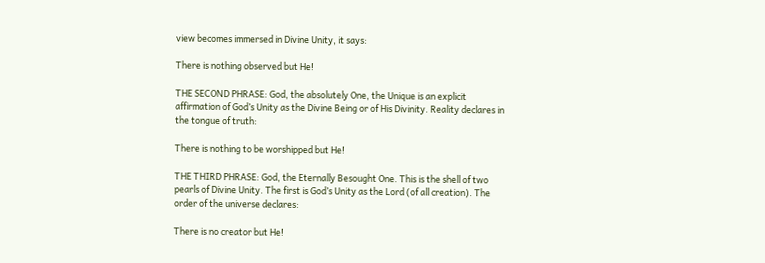view becomes immersed in Divine Unity, it says:

There is nothing observed but He!

THE SECOND PHRASE: God, the absolutely One, the Unique is an explicit affirmation of God’s Unity as the Divine Being or of His Divinity. Reality declares in the tongue of truth:

There is nothing to be worshipped but He!

THE THIRD PHRASE: God, the Eternally Besought One. This is the shell of two pearls of Divine Unity. The first is God’s Unity as the Lord (of all creation). The order of the universe declares:

There is no creator but He!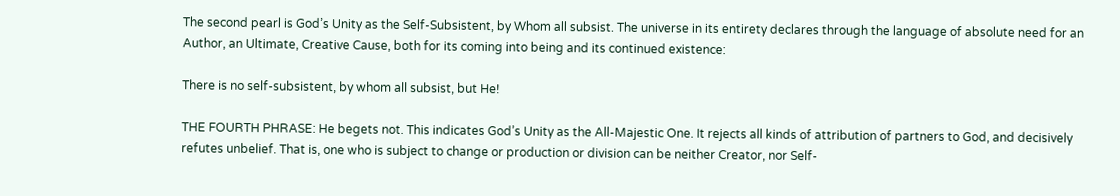The second pearl is God’s Unity as the Self-Subsistent, by Whom all subsist. The universe in its entirety declares through the language of absolute need for an Author, an Ultimate, Creative Cause, both for its coming into being and its continued existence:

There is no self-subsistent, by whom all subsist, but He!

THE FOURTH PHRASE: He begets not. This indicates God’s Unity as the All-Majestic One. It rejects all kinds of attribution of partners to God, and decisively refutes unbelief. That is, one who is subject to change or production or division can be neither Creator, nor Self-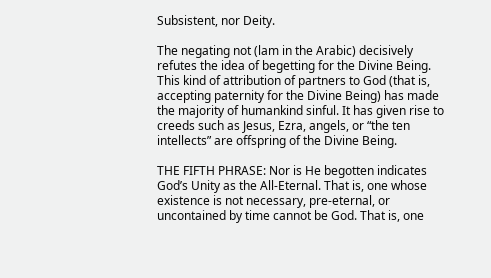Subsistent, nor Deity.

The negating not (lam in the Arabic) decisively refutes the idea of begetting for the Divine Being. This kind of attribution of partners to God (that is, accepting paternity for the Divine Being) has made the majority of humankind sinful. It has given rise to creeds such as Jesus, Ezra, angels, or “the ten intellects” are offspring of the Divine Being.

THE FIFTH PHRASE: Nor is He begotten indicates God’s Unity as the All-Eternal. That is, one whose existence is not necessary, pre-eternal, or uncontained by time cannot be God. That is, one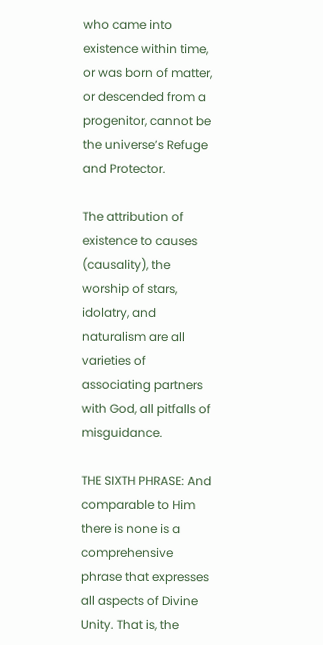who came into existence within time, or was born of matter, or descended from a progenitor, cannot be the universe’s Refuge and Protector.

The attribution of existence to causes (causality), the worship of stars, idolatry, and naturalism are all varieties of associating partners with God, all pitfalls of misguidance.

THE SIXTH PHRASE: And comparable to Him there is none is a comprehensive phrase that expresses all aspects of Divine Unity. That is, the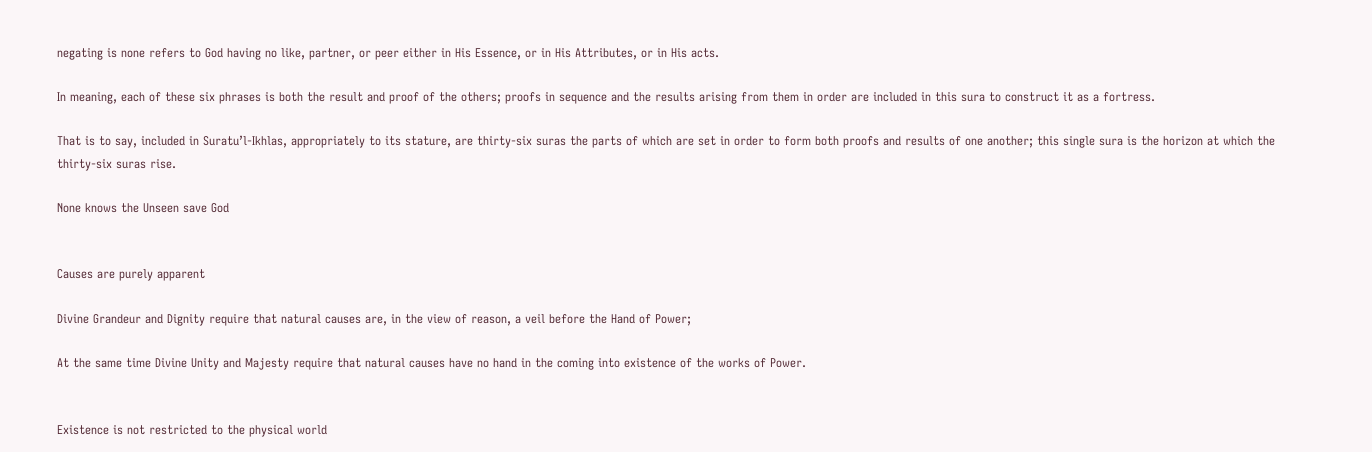negating is none refers to God having no like, partner, or peer either in His Essence, or in His Attributes, or in His acts.

In meaning, each of these six phrases is both the result and proof of the others; proofs in sequence and the results arising from them in order are included in this sura to construct it as a fortress.

That is to say, included in Suratu’l-Ikhlas, appropriately to its stature, are thirty-six suras the parts of which are set in order to form both proofs and results of one another; this single sura is the horizon at which the thirty-six suras rise.

None knows the Unseen save God


Causes are purely apparent

Divine Grandeur and Dignity require that natural causes are, in the view of reason, a veil before the Hand of Power;

At the same time Divine Unity and Majesty require that natural causes have no hand in the coming into existence of the works of Power.


Existence is not restricted to the physical world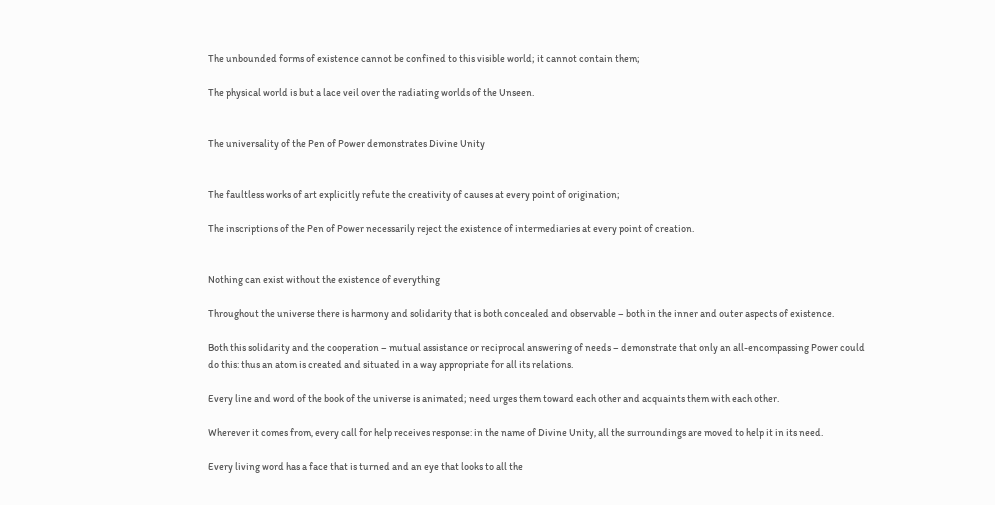The unbounded forms of existence cannot be confined to this visible world; it cannot contain them;

The physical world is but a lace veil over the radiating worlds of the Unseen.


The universality of the Pen of Power demonstrates Divine Unity


The faultless works of art explicitly refute the creativity of causes at every point of origination;

The inscriptions of the Pen of Power necessarily reject the existence of intermediaries at every point of creation.


Nothing can exist without the existence of everything

Throughout the universe there is harmony and solidarity that is both concealed and observable – both in the inner and outer aspects of existence.

Both this solidarity and the cooperation – mutual assistance or reciprocal answering of needs – demonstrate that only an all-encompassing Power could do this: thus an atom is created and situated in a way appropriate for all its relations.

Every line and word of the book of the universe is animated; need urges them toward each other and acquaints them with each other.

Wherever it comes from, every call for help receives response: in the name of Divine Unity, all the surroundings are moved to help it in its need.

Every living word has a face that is turned and an eye that looks to all the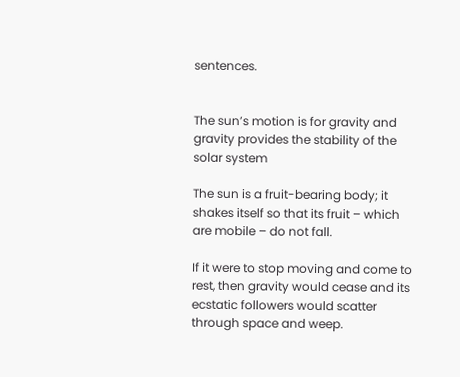sentences.


The sun’s motion is for gravity and gravity provides the stability of the solar system

The sun is a fruit-bearing body; it shakes itself so that its fruit – which are mobile – do not fall.

If it were to stop moving and come to rest, then gravity would cease and its ecstatic followers would scatter through space and weep.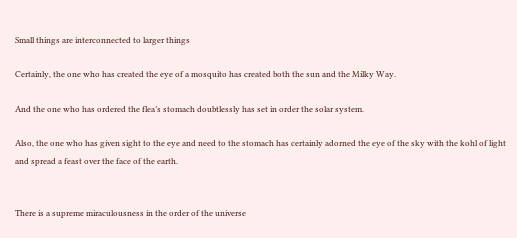Small things are interconnected to larger things

Certainly, the one who has created the eye of a mosquito has created both the sun and the Milky Way.

And the one who has ordered the flea’s stomach doubtlessly has set in order the solar system.

Also, the one who has given sight to the eye and need to the stomach has certainly adorned the eye of the sky with the kohl of light and spread a feast over the face of the earth.


There is a supreme miraculousness in the order of the universe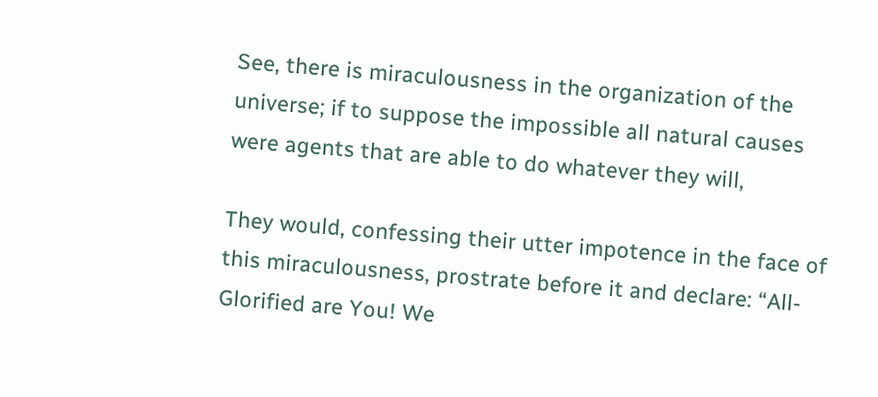See, there is miraculousness in the organization of the universe; if to suppose the impossible all natural causes were agents that are able to do whatever they will,

They would, confessing their utter impotence in the face of this miraculousness, prostrate before it and declare: “All-Glorified are You! We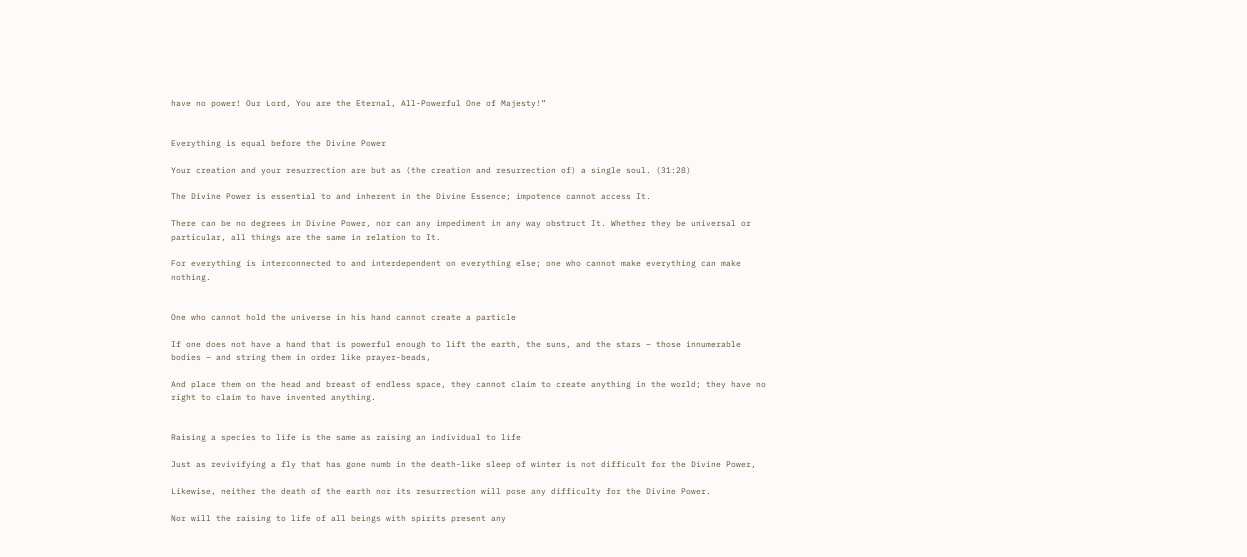have no power! Our Lord, You are the Eternal, All-Powerful One of Majesty!”


Everything is equal before the Divine Power

Your creation and your resurrection are but as (the creation and resurrection of) a single soul. (31:28)

The Divine Power is essential to and inherent in the Divine Essence; impotence cannot access It.

There can be no degrees in Divine Power, nor can any impediment in any way obstruct It. Whether they be universal or particular, all things are the same in relation to It.

For everything is interconnected to and interdependent on everything else; one who cannot make everything can make nothing.


One who cannot hold the universe in his hand cannot create a particle

If one does not have a hand that is powerful enough to lift the earth, the suns, and the stars – those innumerable bodies – and string them in order like prayer-beads,

And place them on the head and breast of endless space, they cannot claim to create anything in the world; they have no right to claim to have invented anything.


Raising a species to life is the same as raising an individual to life

Just as revivifying a fly that has gone numb in the death-like sleep of winter is not difficult for the Divine Power,

Likewise, neither the death of the earth nor its resurrection will pose any difficulty for the Divine Power.

Nor will the raising to life of all beings with spirits present any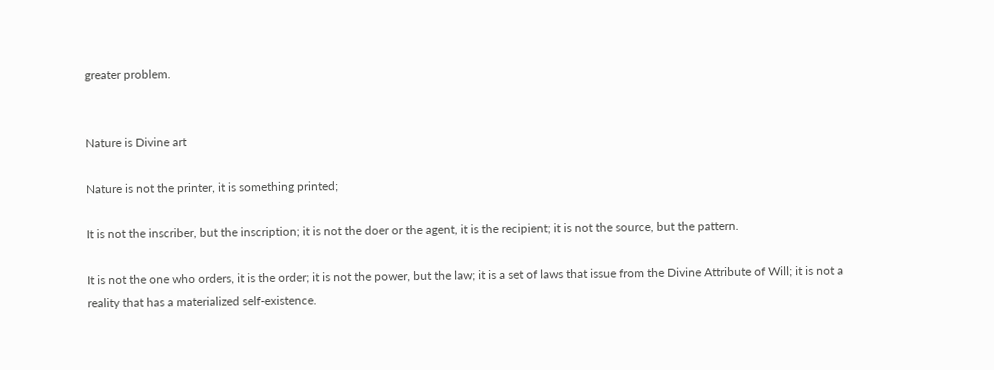greater problem.


Nature is Divine art

Nature is not the printer, it is something printed;

It is not the inscriber, but the inscription; it is not the doer or the agent, it is the recipient; it is not the source, but the pattern.

It is not the one who orders, it is the order; it is not the power, but the law; it is a set of laws that issue from the Divine Attribute of Will; it is not a reality that has a materialized self-existence.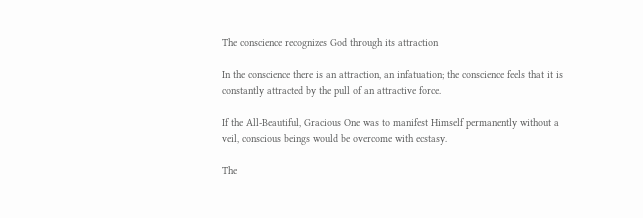The conscience recognizes God through its attraction

In the conscience there is an attraction, an infatuation; the conscience feels that it is constantly attracted by the pull of an attractive force.

If the All-Beautiful, Gracious One was to manifest Himself permanently without a veil, conscious beings would be overcome with ecstasy.

The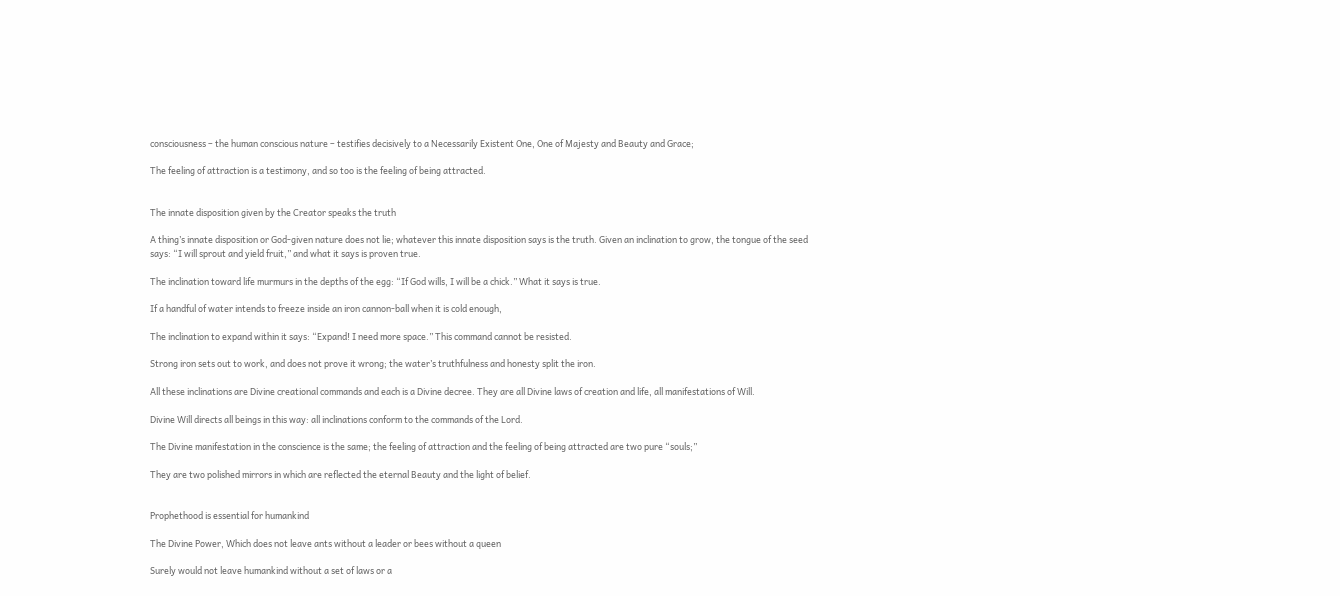consciousness – the human conscious nature – testifies decisively to a Necessarily Existent One, One of Majesty and Beauty and Grace;

The feeling of attraction is a testimony, and so too is the feeling of being attracted.


The innate disposition given by the Creator speaks the truth

A thing’s innate disposition or God-given nature does not lie; whatever this innate disposition says is the truth. Given an inclination to grow, the tongue of the seed says: “I will sprout and yield fruit,” and what it says is proven true.

The inclination toward life murmurs in the depths of the egg: “If God wills, I will be a chick.” What it says is true.

If a handful of water intends to freeze inside an iron cannon-ball when it is cold enough,

The inclination to expand within it says: “Expand! I need more space.” This command cannot be resisted.

Strong iron sets out to work, and does not prove it wrong; the water’s truthfulness and honesty split the iron.

All these inclinations are Divine creational commands and each is a Divine decree. They are all Divine laws of creation and life, all manifestations of Will.

Divine Will directs all beings in this way: all inclinations conform to the commands of the Lord.

The Divine manifestation in the conscience is the same; the feeling of attraction and the feeling of being attracted are two pure “souls;”

They are two polished mirrors in which are reflected the eternal Beauty and the light of belief.


Prophethood is essential for humankind

The Divine Power, Which does not leave ants without a leader or bees without a queen

Surely would not leave humankind without a set of laws or a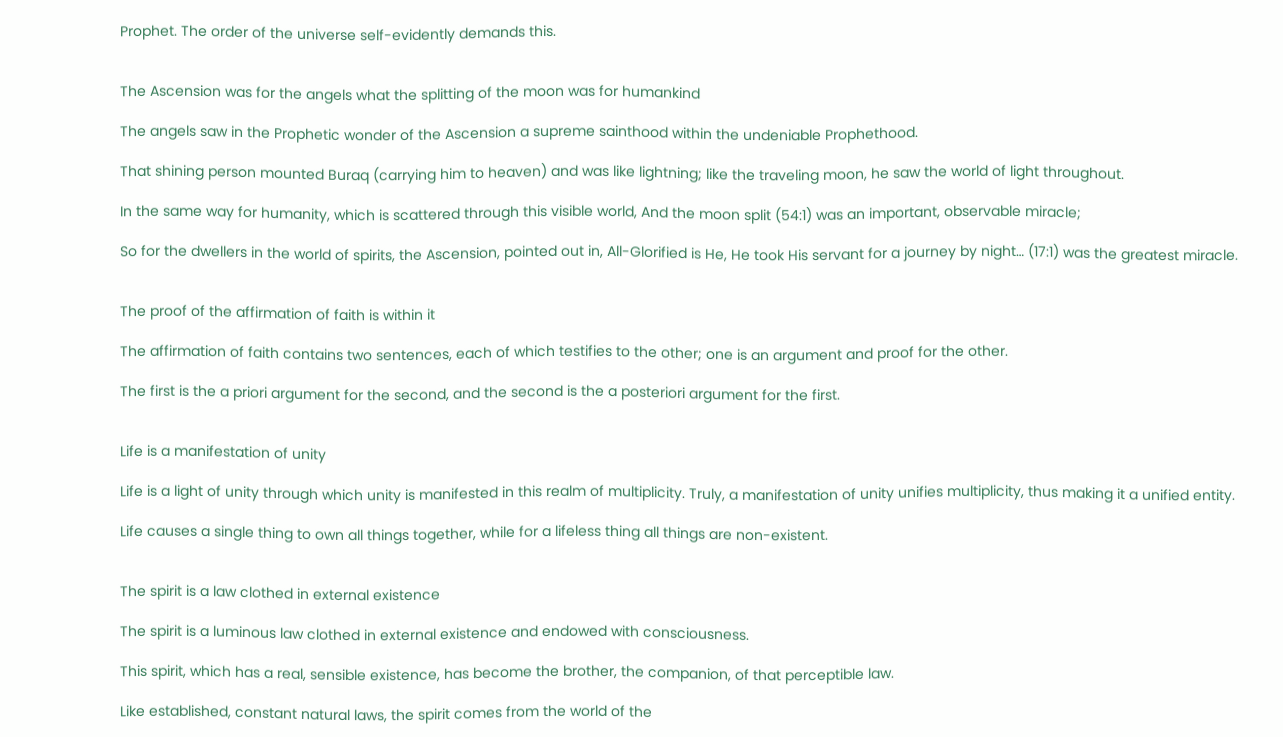Prophet. The order of the universe self-evidently demands this.


The Ascension was for the angels what the splitting of the moon was for humankind

The angels saw in the Prophetic wonder of the Ascension a supreme sainthood within the undeniable Prophethood.

That shining person mounted Buraq (carrying him to heaven) and was like lightning; like the traveling moon, he saw the world of light throughout.

In the same way for humanity, which is scattered through this visible world, And the moon split (54:1) was an important, observable miracle;

So for the dwellers in the world of spirits, the Ascension, pointed out in, All-Glorified is He, He took His servant for a journey by night… (17:1) was the greatest miracle.


The proof of the affirmation of faith is within it

The affirmation of faith contains two sentences, each of which testifies to the other; one is an argument and proof for the other.

The first is the a priori argument for the second, and the second is the a posteriori argument for the first.


Life is a manifestation of unity

Life is a light of unity through which unity is manifested in this realm of multiplicity. Truly, a manifestation of unity unifies multiplicity, thus making it a unified entity.

Life causes a single thing to own all things together, while for a lifeless thing all things are non-existent.


The spirit is a law clothed in external existence

The spirit is a luminous law clothed in external existence and endowed with consciousness.

This spirit, which has a real, sensible existence, has become the brother, the companion, of that perceptible law.

Like established, constant natural laws, the spirit comes from the world of the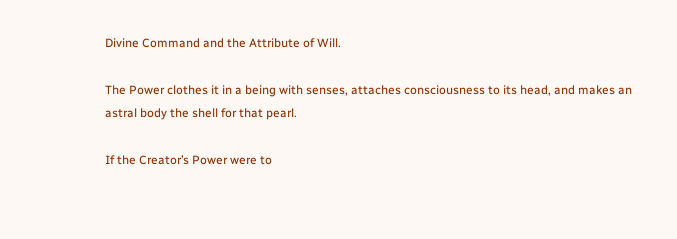Divine Command and the Attribute of Will.

The Power clothes it in a being with senses, attaches consciousness to its head, and makes an astral body the shell for that pearl.

If the Creator’s Power were to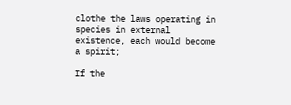clothe the laws operating in species in external existence, each would become a spirit;

If the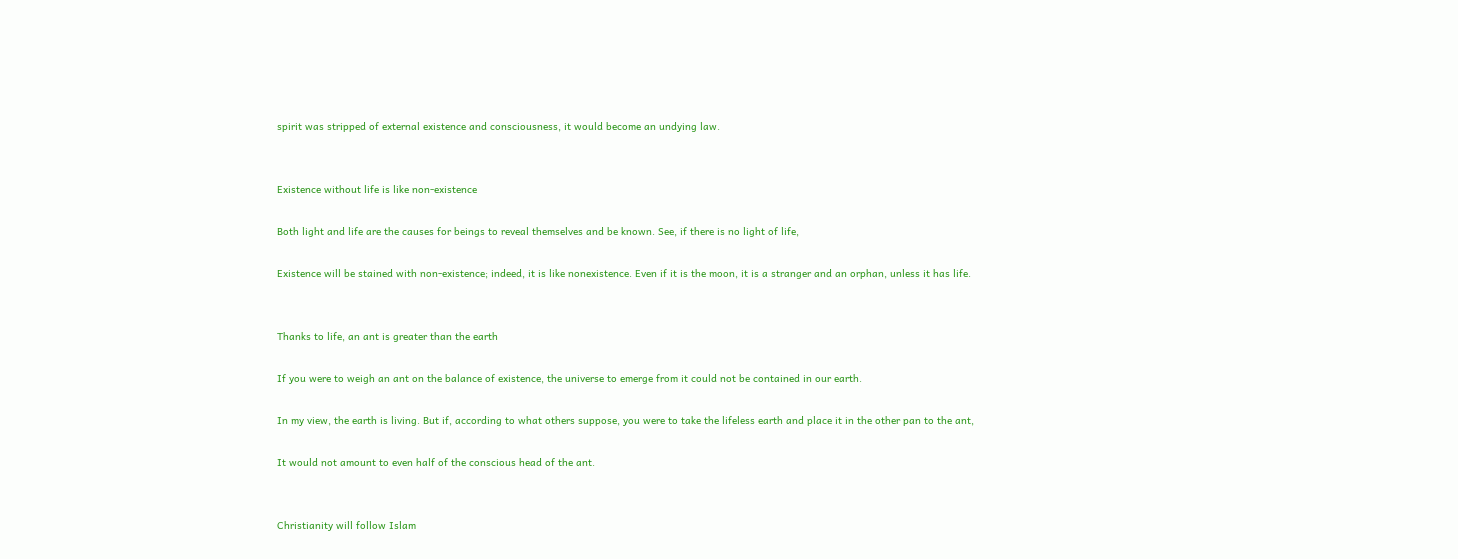spirit was stripped of external existence and consciousness, it would become an undying law.


Existence without life is like non-existence

Both light and life are the causes for beings to reveal themselves and be known. See, if there is no light of life,

Existence will be stained with non-existence; indeed, it is like nonexistence. Even if it is the moon, it is a stranger and an orphan, unless it has life.


Thanks to life, an ant is greater than the earth

If you were to weigh an ant on the balance of existence, the universe to emerge from it could not be contained in our earth.

In my view, the earth is living. But if, according to what others suppose, you were to take the lifeless earth and place it in the other pan to the ant,

It would not amount to even half of the conscious head of the ant.


Christianity will follow Islam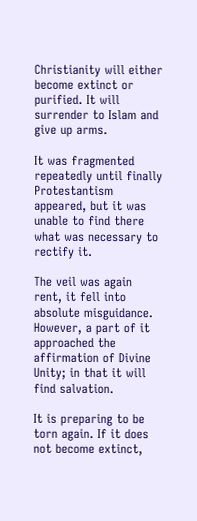Christianity will either become extinct or purified. It will surrender to Islam and give up arms.

It was fragmented repeatedly until finally Protestantism appeared, but it was unable to find there what was necessary to rectify it.

The veil was again rent, it fell into absolute misguidance. However, a part of it approached the affirmation of Divine Unity; in that it will find salvation.

It is preparing to be torn again. If it does not become extinct,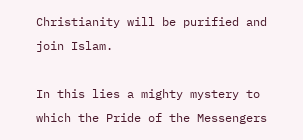Christianity will be purified and join Islam.

In this lies a mighty mystery to which the Pride of the Messengers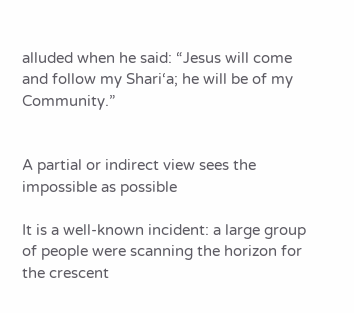alluded when he said: “Jesus will come and follow my Shari‘a; he will be of my Community.”


A partial or indirect view sees the impossible as possible

It is a well-known incident: a large group of people were scanning the horizon for the crescent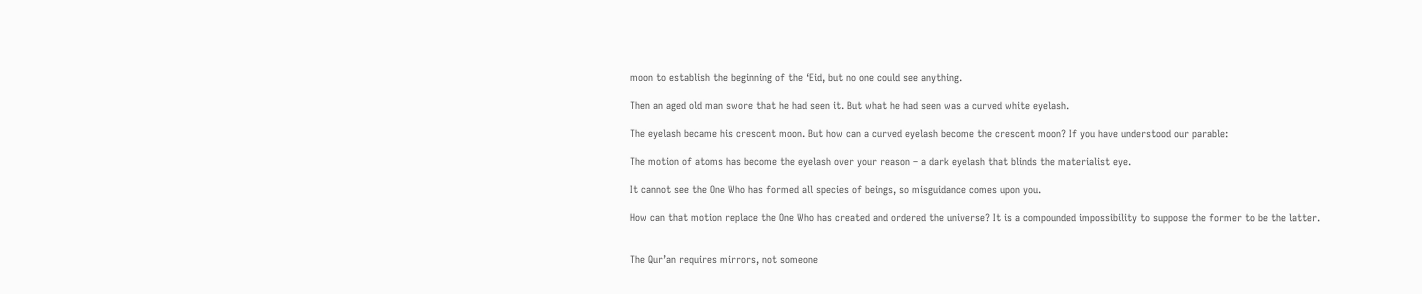moon to establish the beginning of the ‘Eid, but no one could see anything.

Then an aged old man swore that he had seen it. But what he had seen was a curved white eyelash.

The eyelash became his crescent moon. But how can a curved eyelash become the crescent moon? If you have understood our parable:

The motion of atoms has become the eyelash over your reason – a dark eyelash that blinds the materialist eye.

It cannot see the One Who has formed all species of beings, so misguidance comes upon you.

How can that motion replace the One Who has created and ordered the universe? It is a compounded impossibility to suppose the former to be the latter.


The Qur’an requires mirrors, not someone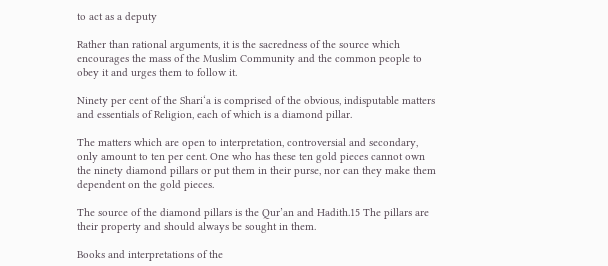to act as a deputy

Rather than rational arguments, it is the sacredness of the source which encourages the mass of the Muslim Community and the common people to obey it and urges them to follow it.

Ninety per cent of the Shari‘a is comprised of the obvious, indisputable matters and essentials of Religion, each of which is a diamond pillar.

The matters which are open to interpretation, controversial and secondary, only amount to ten per cent. One who has these ten gold pieces cannot own the ninety diamond pillars or put them in their purse, nor can they make them dependent on the gold pieces.

The source of the diamond pillars is the Qur’an and Hadith.15 The pillars are their property and should always be sought in them.

Books and interpretations of the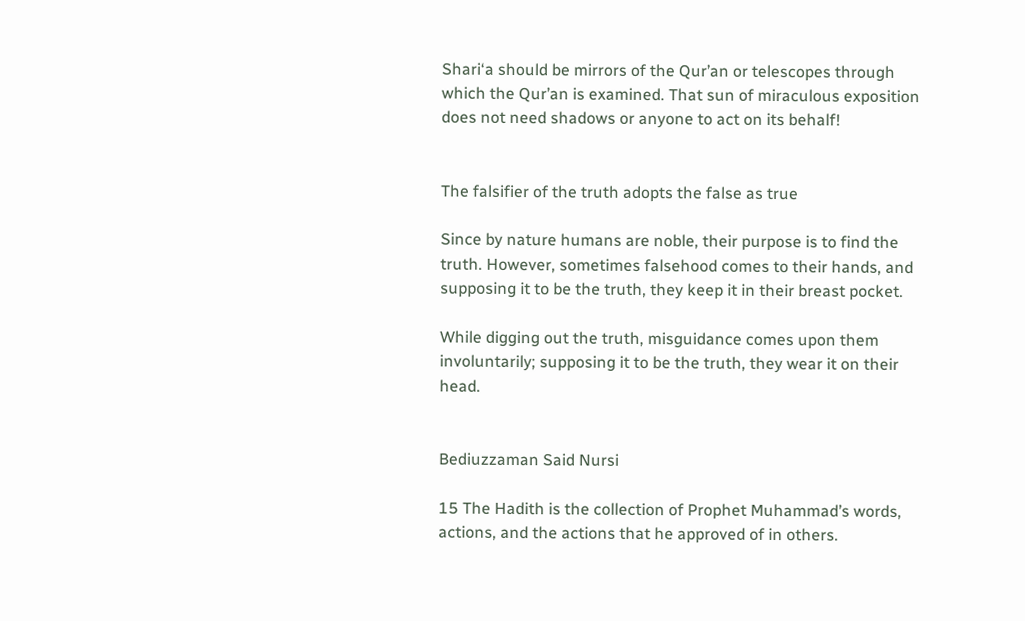Shari‘a should be mirrors of the Qur’an or telescopes through which the Qur’an is examined. That sun of miraculous exposition does not need shadows or anyone to act on its behalf!


The falsifier of the truth adopts the false as true

Since by nature humans are noble, their purpose is to find the truth. However, sometimes falsehood comes to their hands, and supposing it to be the truth, they keep it in their breast pocket.

While digging out the truth, misguidance comes upon them involuntarily; supposing it to be the truth, they wear it on their head.


Bediuzzaman Said Nursi

15 The Hadith is the collection of Prophet Muhammad’s words, actions, and the actions that he approved of in others.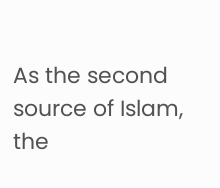As the second source of Islam, the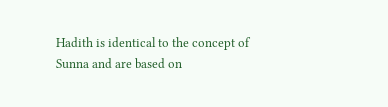Hadith is identical to the concept of Sunna and are based on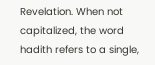Revelation. When not capitalized, the word hadith refers to a single,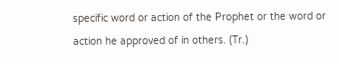specific word or action of the Prophet or the word or action he approved of in others. (Tr.)